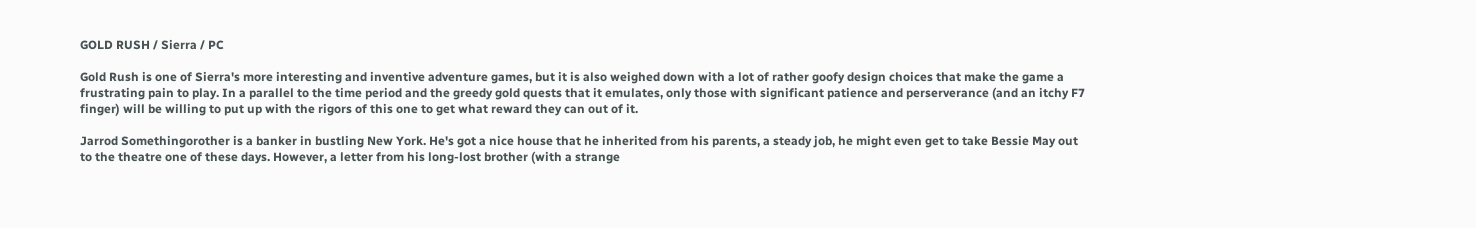GOLD RUSH / Sierra / PC

Gold Rush is one of Sierra's more interesting and inventive adventure games, but it is also weighed down with a lot of rather goofy design choices that make the game a frustrating pain to play. In a parallel to the time period and the greedy gold quests that it emulates, only those with significant patience and perserverance (and an itchy F7 finger) will be willing to put up with the rigors of this one to get what reward they can out of it.

Jarrod Somethingorother is a banker in bustling New York. He's got a nice house that he inherited from his parents, a steady job, he might even get to take Bessie May out to the theatre one of these days. However, a letter from his long-lost brother (with a strange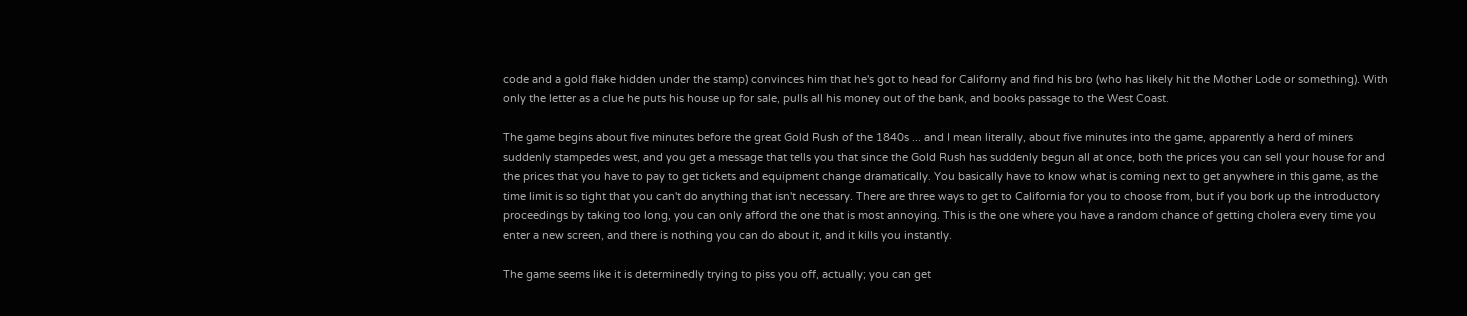code and a gold flake hidden under the stamp) convinces him that he's got to head for Californy and find his bro (who has likely hit the Mother Lode or something). With only the letter as a clue he puts his house up for sale, pulls all his money out of the bank, and books passage to the West Coast.

The game begins about five minutes before the great Gold Rush of the 1840s ... and I mean literally, about five minutes into the game, apparently a herd of miners suddenly stampedes west, and you get a message that tells you that since the Gold Rush has suddenly begun all at once, both the prices you can sell your house for and the prices that you have to pay to get tickets and equipment change dramatically. You basically have to know what is coming next to get anywhere in this game, as the time limit is so tight that you can't do anything that isn't necessary. There are three ways to get to California for you to choose from, but if you bork up the introductory proceedings by taking too long, you can only afford the one that is most annoying. This is the one where you have a random chance of getting cholera every time you enter a new screen, and there is nothing you can do about it, and it kills you instantly.

The game seems like it is determinedly trying to piss you off, actually; you can get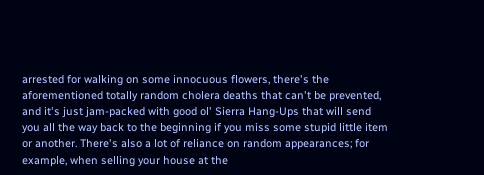arrested for walking on some innocuous flowers, there's the aforementioned totally random cholera deaths that can't be prevented, and it's just jam-packed with good ol' Sierra Hang-Ups that will send you all the way back to the beginning if you miss some stupid little item or another. There's also a lot of reliance on random appearances; for example, when selling your house at the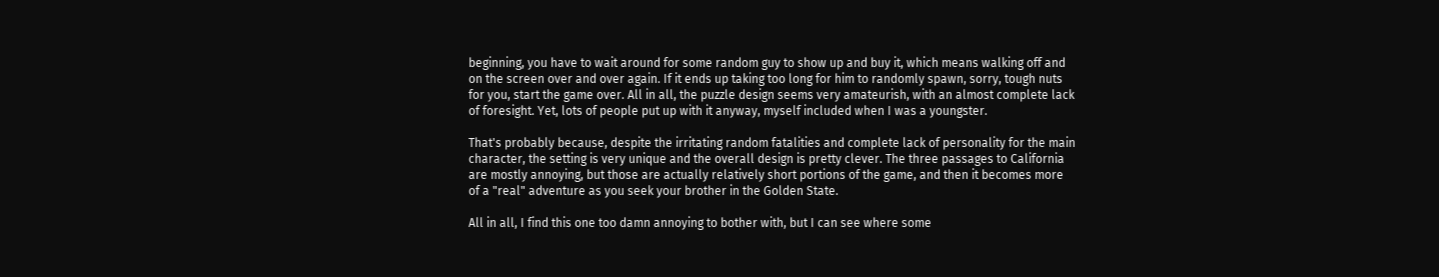beginning, you have to wait around for some random guy to show up and buy it, which means walking off and on the screen over and over again. If it ends up taking too long for him to randomly spawn, sorry, tough nuts for you, start the game over. All in all, the puzzle design seems very amateurish, with an almost complete lack of foresight. Yet, lots of people put up with it anyway, myself included when I was a youngster.

That's probably because, despite the irritating random fatalities and complete lack of personality for the main character, the setting is very unique and the overall design is pretty clever. The three passages to California are mostly annoying, but those are actually relatively short portions of the game, and then it becomes more of a "real" adventure as you seek your brother in the Golden State.

All in all, I find this one too damn annoying to bother with, but I can see where some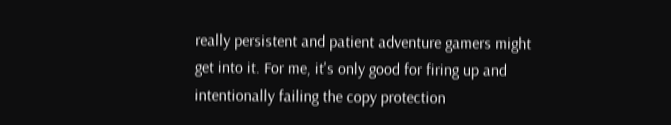really persistent and patient adventure gamers might get into it. For me, it's only good for firing up and intentionally failing the copy protection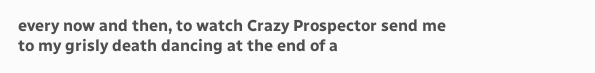every now and then, to watch Crazy Prospector send me to my grisly death dancing at the end of a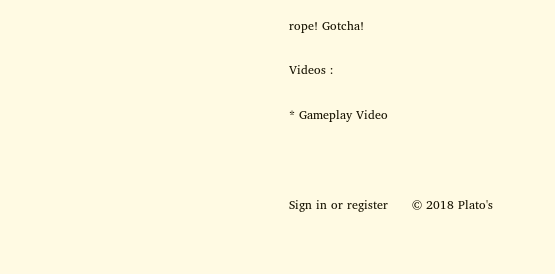rope! Gotcha!

Videos :

* Gameplay Video



Sign in or register      © 2018 Plato's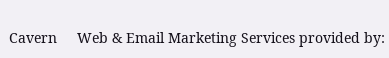Cavern     Web & Email Marketing Services provided by: